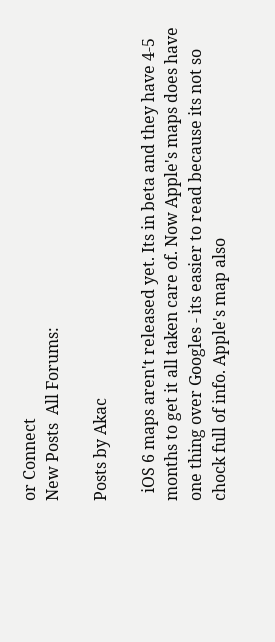or Connect
New Posts  All Forums:

Posts by Akac

  iOS 6 maps aren't released yet. Its in beta and they have 4-5 months to get it all taken care of. Now Apple's maps does have one thing over Googles - its easier to read because its not so chock full of info. Apple's map also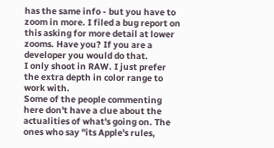has the same info - but you have to zoom in more. I filed a bug report on this asking for more detail at lower zooms. Have you? If you are a developer you would do that.
I only shoot in RAW. I just prefer the extra depth in color range to work with.
Some of the people commenting here don't have a clue about the actualities of what's going on. The ones who say "its Apple's rules,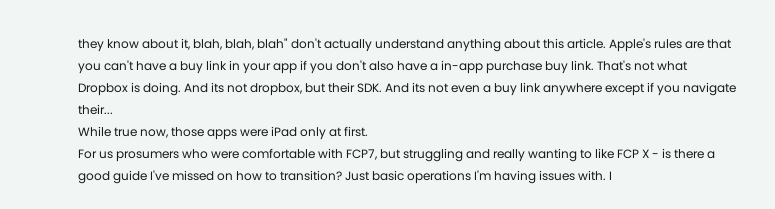they know about it, blah, blah, blah" don't actually understand anything about this article. Apple's rules are that you can't have a buy link in your app if you don't also have a in-app purchase buy link. That's not what Dropbox is doing. And its not dropbox, but their SDK. And its not even a buy link anywhere except if you navigate their...
While true now, those apps were iPad only at first.
For us prosumers who were comfortable with FCP7, but struggling and really wanting to like FCP X - is there a good guide I've missed on how to transition? Just basic operations I'm having issues with. I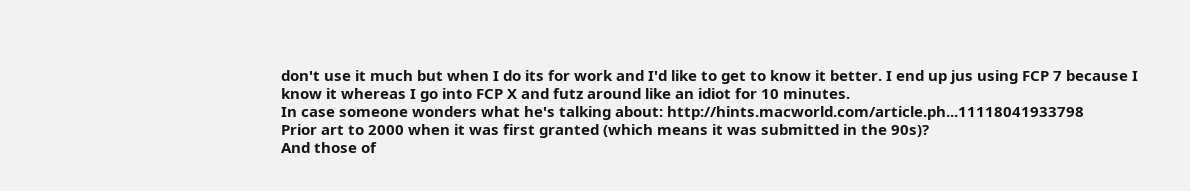don't use it much but when I do its for work and I'd like to get to know it better. I end up jus using FCP 7 because I know it whereas I go into FCP X and futz around like an idiot for 10 minutes.
In case someone wonders what he's talking about: http://hints.macworld.com/article.ph...11118041933798
Prior art to 2000 when it was first granted (which means it was submitted in the 90s)?
And those of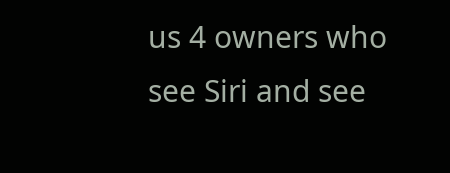us 4 owners who see Siri and see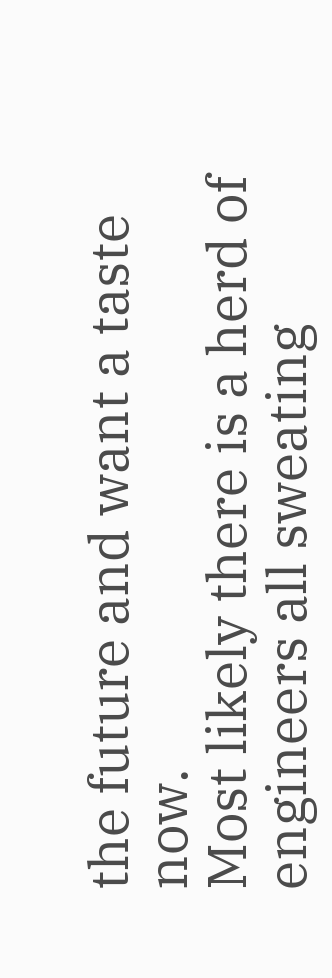the future and want a taste now.
Most likely there is a herd of engineers all sweating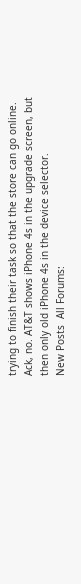trying to finish their task so that the store can go online.
Ack, no. AT&T shows iPhone 4s in the upgrade screen, but then only old iPhone 4s in the device selector.
New Posts  All Forums: